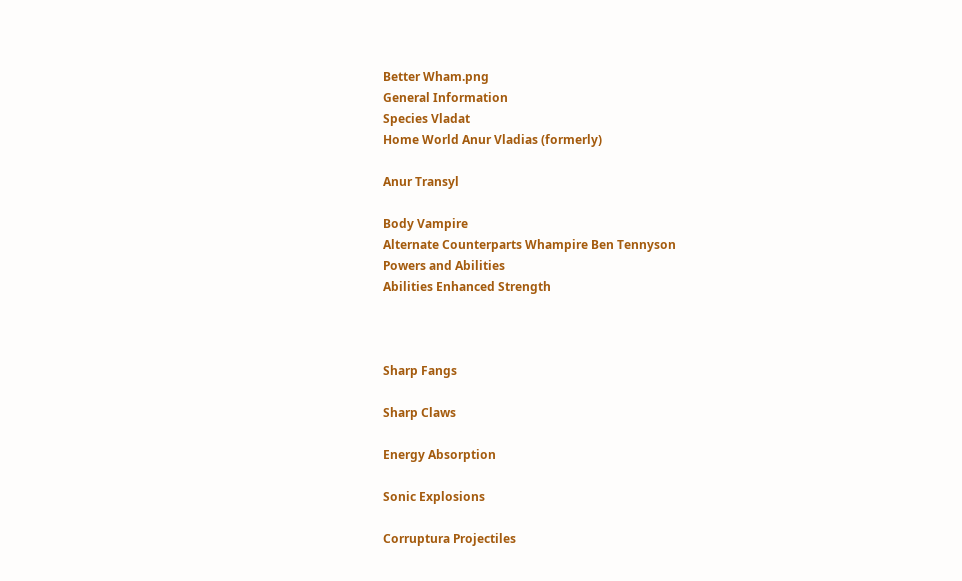Better Wham.png
General Information
Species Vladat
Home World Anur Vladias (formerly)

Anur Transyl

Body Vampire
Alternate Counterparts Whampire Ben Tennyson
Powers and Abilities
Abilities Enhanced Strength



Sharp Fangs

Sharp Claws

Energy Absorption

Sonic Explosions

Corruptura Projectiles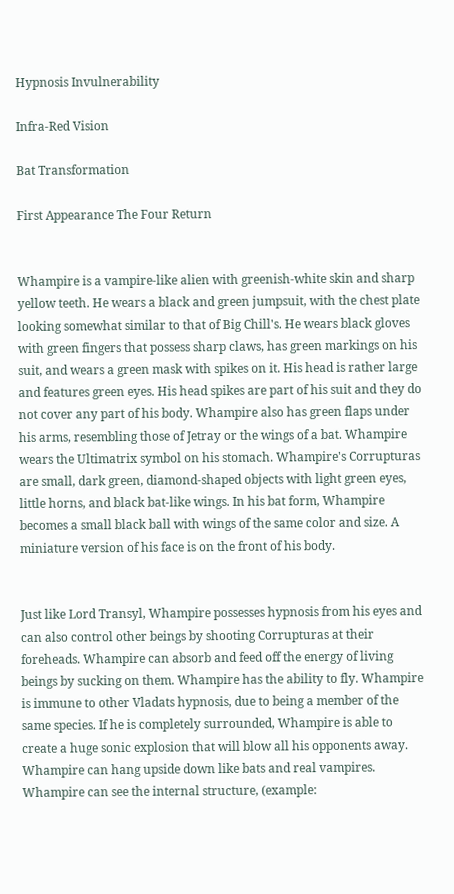Hypnosis Invulnerability

Infra-Red Vision

Bat Transformation

First Appearance The Four Return


Whampire is a vampire-like alien with greenish-white skin and sharp yellow teeth. He wears a black and green jumpsuit, with the chest plate looking somewhat similar to that of Big Chill's. He wears black gloves with green fingers that possess sharp claws, has green markings on his suit, and wears a green mask with spikes on it. His head is rather large and features green eyes. His head spikes are part of his suit and they do not cover any part of his body. Whampire also has green flaps under his arms, resembling those of Jetray or the wings of a bat. Whampire wears the Ultimatrix symbol on his stomach. Whampire's Corrupturas are small, dark green, diamond-shaped objects with light green eyes, little horns, and black bat-like wings. In his bat form, Whampire becomes a small black ball with wings of the same color and size. A miniature version of his face is on the front of his body.


Just like Lord Transyl, Whampire possesses hypnosis from his eyes and can also control other beings by shooting Corrupturas at their foreheads. Whampire can absorb and feed off the energy of living beings by sucking on them. Whampire has the ability to fly. Whampire is immune to other Vladats hypnosis, due to being a member of the same species. If he is completely surrounded, Whampire is able to create a huge sonic explosion that will blow all his opponents away. Whampire can hang upside down like bats and real vampires. Whampire can see the internal structure, (example: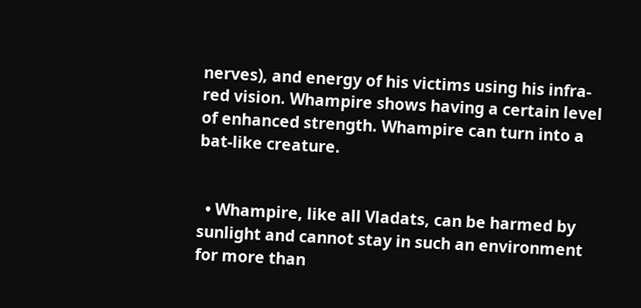nerves), and energy of his victims using his infra-red vision. Whampire shows having a certain level of enhanced strength. Whampire can turn into a bat-like creature.


  • Whampire, like all Vladats, can be harmed by sunlight and cannot stay in such an environment for more than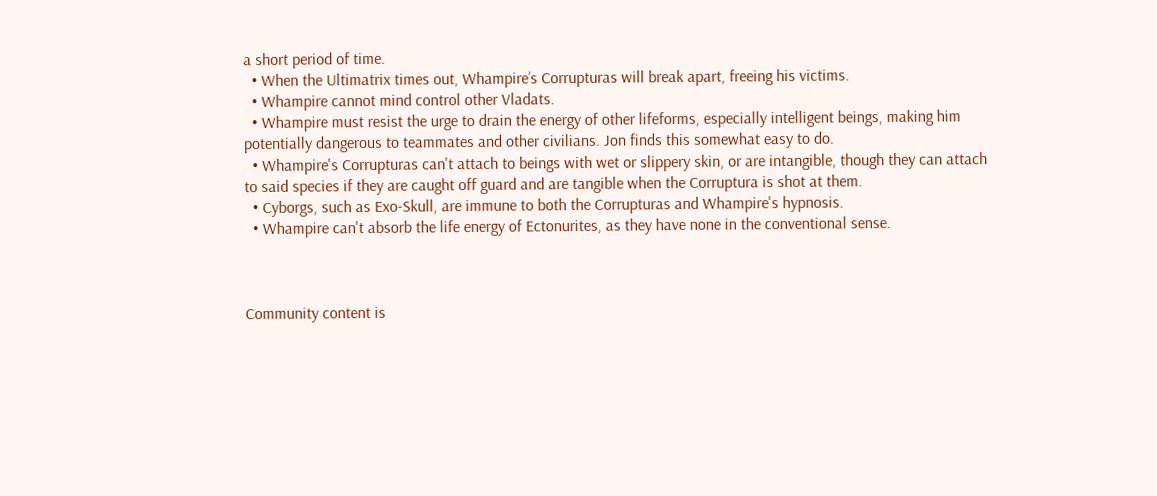a short period of time.
  • When the Ultimatrix times out, Whampire’s Corrupturas will break apart, freeing his victims.
  • Whampire cannot mind control other Vladats.
  • Whampire must resist the urge to drain the energy of other lifeforms, especially intelligent beings, making him potentially dangerous to teammates and other civilians. Jon finds this somewhat easy to do.
  • Whampire's Corrupturas can't attach to beings with wet or slippery skin, or are intangible, though they can attach to said species if they are caught off guard and are tangible when the Corruptura is shot at them.
  • Cyborgs, such as Exo-Skull, are immune to both the Corrupturas and Whampire's hypnosis.
  • Whampire can't absorb the life energy of Ectonurites, as they have none in the conventional sense.



Community content is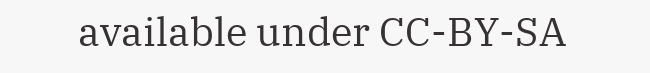available under CC-BY-SA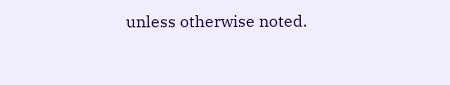unless otherwise noted.